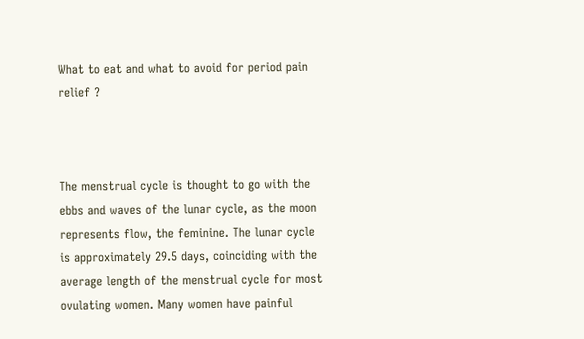What to eat and what to avoid for period pain relief ?



The menstrual cycle is thought to go with the ebbs and waves of the lunar cycle, as the moon represents flow, the feminine. The lunar cycle is approximately 29.5 days, coinciding with the average length of the menstrual cycle for most ovulating women. Many women have painful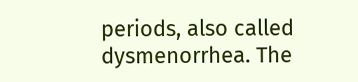periods, also called dysmenorrhea. The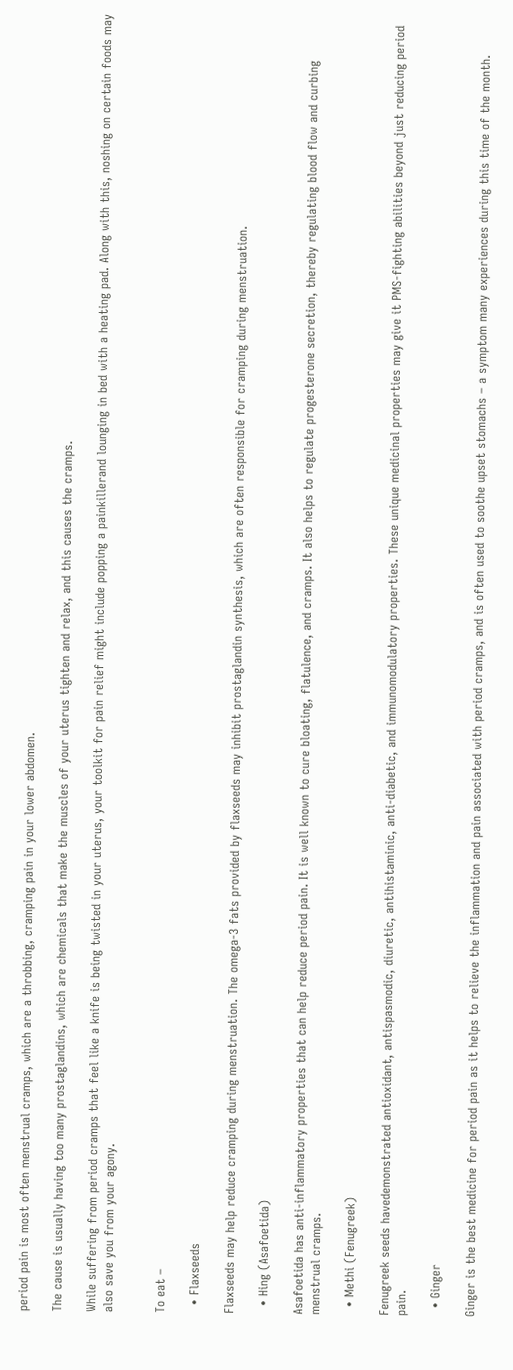period pain is most often menstrual cramps, which are a throbbing, cramping pain in your lower abdomen.

The cause is usually having too many prostaglandins, which are chemicals that make the muscles of your uterus tighten and relax, and this causes the cramps.

While suffering from period cramps that feel like a knife is being twisted in your uterus, your toolkit for pain relief might include popping a painkillerand lounging in bed with a heating pad. Along with this, noshing on certain foods may also save you from your agony.


To eat –

  • Flaxseeds

Flaxseeds may help reduce cramping during menstruation. The omega-3 fats provided by flaxseeds may inhibit prostaglandin synthesis, which are often responsible for cramping during menstruation.

  • Hing (Asafoetida)

Asafoetida has anti-inflammatory properties that can help reduce period pain. It is well known to cure bloating, flatulence, and cramps. It also helps to regulate progesterone secretion, thereby regulating blood flow and curbing menstrual cramps.

  • Methi (Fenugreek)

Fenugreek seeds havedemonstrated antioxidant, antispasmodic, diuretic, antihistaminic, anti-diabetic, and immunomodulatory properties. These unique medicinal properties may give it PMS-fighting abilities beyond just reducing period pain.

  • Ginger

Ginger is the best medicine for period pain as it helps to relieve the inflammation and pain associated with period cramps, and is often used to soothe upset stomachs – a symptom many experiences during this time of the month.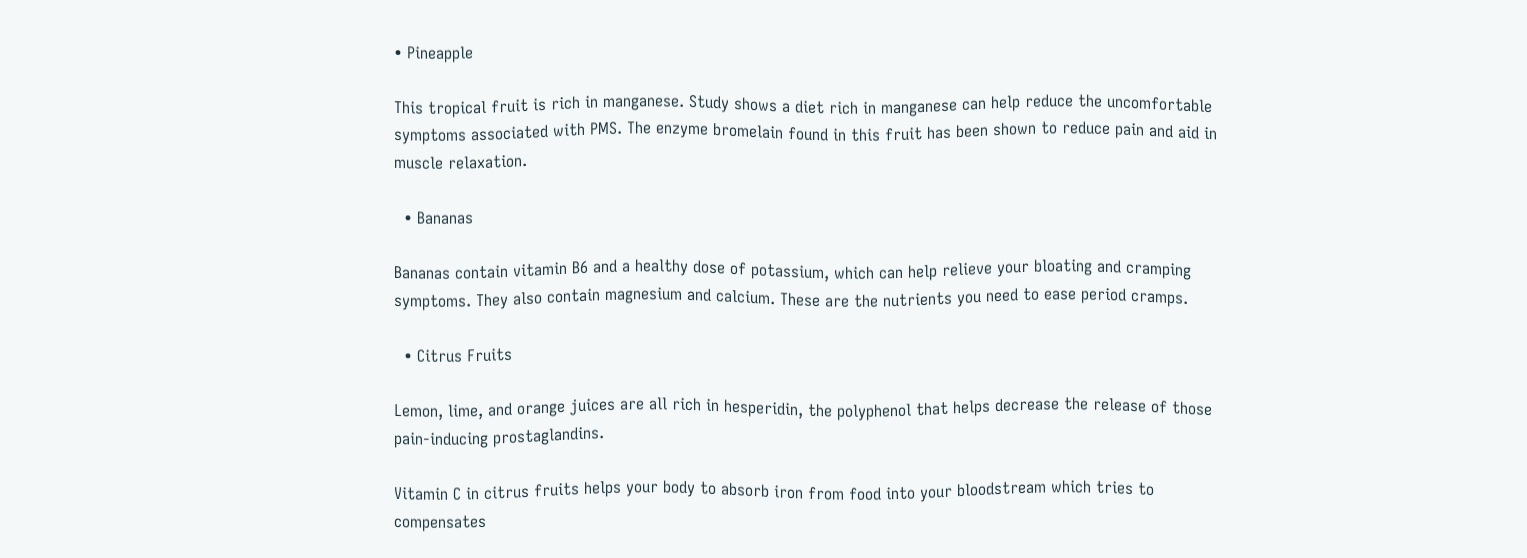• Pineapple

This tropical fruit is rich in manganese. Study shows a diet rich in manganese can help reduce the uncomfortable symptoms associated with PMS. The enzyme bromelain found in this fruit has been shown to reduce pain and aid in muscle relaxation.

  • Bananas

Bananas contain vitamin B6 and a healthy dose of potassium, which can help relieve your bloating and cramping symptoms. They also contain magnesium and calcium. These are the nutrients you need to ease period cramps.

  • Citrus Fruits

Lemon, lime, and orange juices are all rich in hesperidin, the polyphenol that helps decrease the release of those pain-inducing prostaglandins.

Vitamin C in citrus fruits helps your body to absorb iron from food into your bloodstream which tries to compensates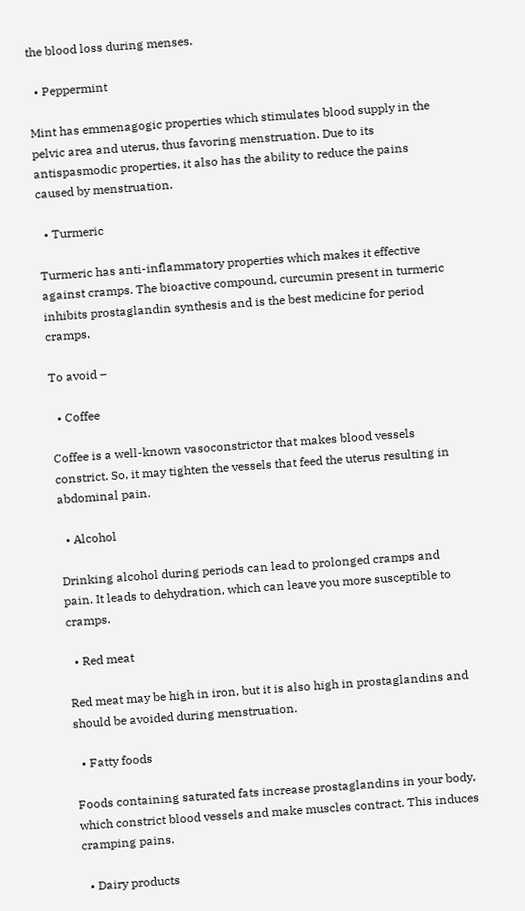the blood loss during menses.

  • Peppermint

Mint has emmenagogic properties which stimulates blood supply in the pelvic area and uterus, thus favoring menstruation. Due to its antispasmodic properties, it also has the ability to reduce the pains caused by menstruation.

  • Turmeric

Turmeric has anti-inflammatory properties which makes it effective against cramps. The bioactive compound, curcumin present in turmeric inhibits prostaglandin synthesis and is the best medicine for period cramps.

To avoid –

  • Coffee

Coffee is a well-known vasoconstrictor that makes blood vessels constrict. So, it may tighten the vessels that feed the uterus resulting in abdominal pain.

  • Alcohol

Drinking alcohol during periods can lead to prolonged cramps and pain. It leads to dehydration, which can leave you more susceptible to cramps.

  • Red meat

Red meat may be high in iron, but it is also high in prostaglandins and should be avoided during menstruation.

  • Fatty foods

Foods containing saturated fats increase prostaglandins in your body, which constrict blood vessels and make muscles contract. This induces cramping pains.

  • Dairy products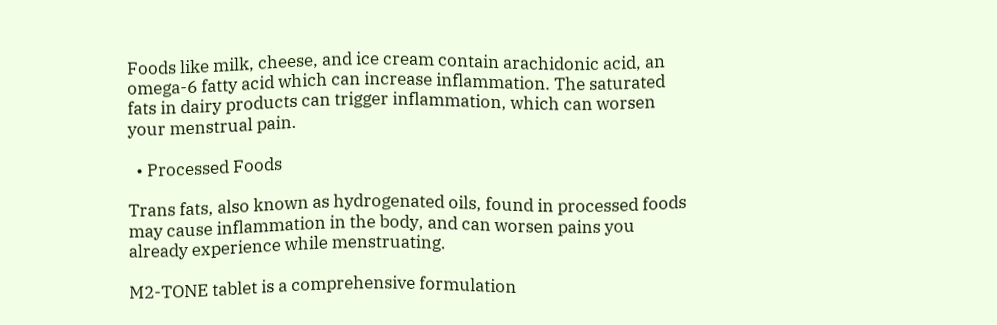Foods like milk, cheese, and ice cream contain arachidonic acid, an omega-6 fatty acid which can increase inflammation. The saturated fats in dairy products can trigger inflammation, which can worsen your menstrual pain.

  • Processed Foods

Trans fats, also known as hydrogenated oils, found in processed foods may cause inflammation in the body, and can worsen pains you already experience while menstruating.

M2-TONE tablet is a comprehensive formulation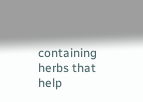containing herbs that help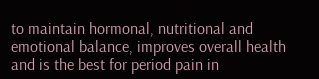to maintain hormonal, nutritional and emotional balance, improves overall health and is the best for period pain in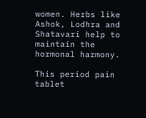women. Herbs like Ashok, Lodhra and Shatavari help to maintain the hormonal harmony.

This period pain tablet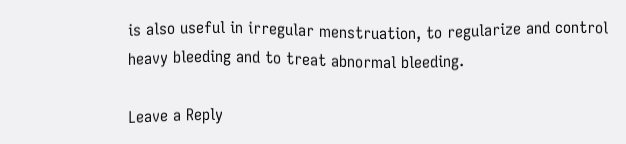is also useful in irregular menstruation, to regularize and control heavy bleeding and to treat abnormal bleeding.

Leave a Reply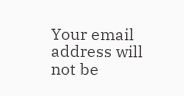Your email address will not be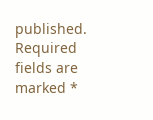published. Required fields are marked *